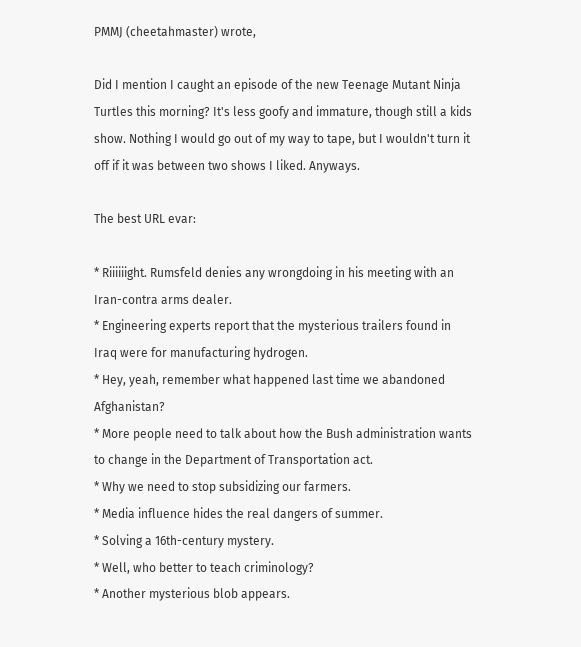PMMJ (cheetahmaster) wrote,

Did I mention I caught an episode of the new Teenage Mutant Ninja Turtles this morning? It's less goofy and immature, though still a kids show. Nothing I would go out of my way to tape, but I wouldn't turn it off if it was between two shows I liked. Anyways.

The best URL evar:

* Riiiiiight. Rumsfeld denies any wrongdoing in his meeting with an Iran-contra arms dealer.
* Engineering experts report that the mysterious trailers found in Iraq were for manufacturing hydrogen.
* Hey, yeah, remember what happened last time we abandoned Afghanistan?
* More people need to talk about how the Bush administration wants to change in the Department of Transportation act.
* Why we need to stop subsidizing our farmers.
* Media influence hides the real dangers of summer.
* Solving a 16th-century mystery.
* Well, who better to teach criminology?
* Another mysterious blob appears.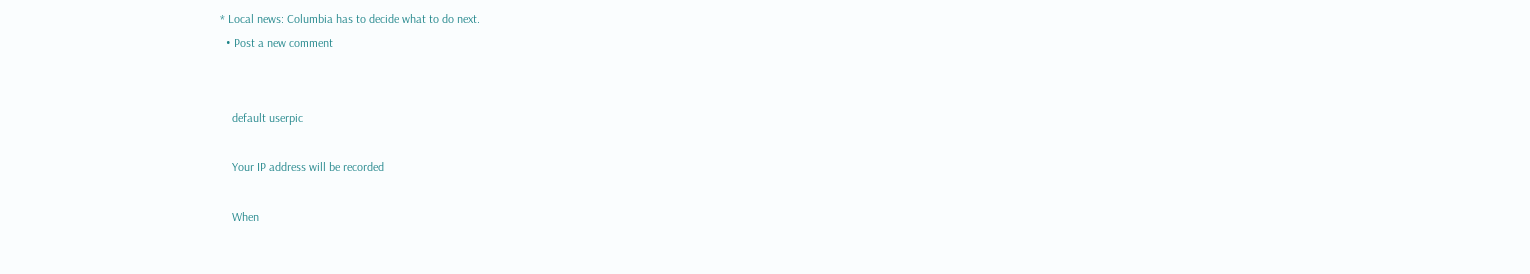* Local news: Columbia has to decide what to do next.
  • Post a new comment


    default userpic

    Your IP address will be recorded

    When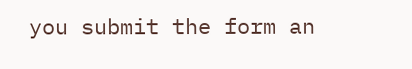you submit the form an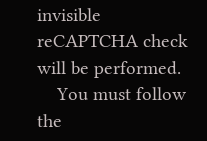invisible reCAPTCHA check will be performed.
    You must follow the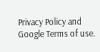Privacy Policy and Google Terms of use.